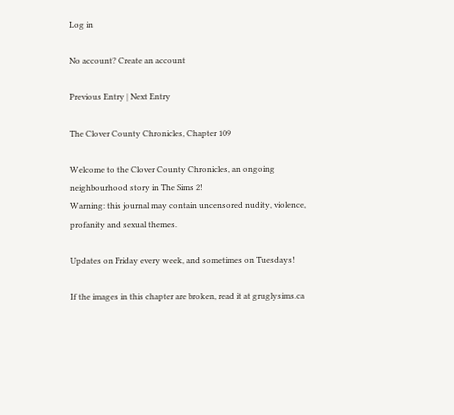Log in

No account? Create an account

Previous Entry | Next Entry

The Clover County Chronicles, Chapter 109

Welcome to the Clover County Chronicles, an ongoing neighbourhood story in The Sims 2!
Warning: this journal may contain uncensored nudity, violence, profanity and sexual themes.

Updates on Friday every week, and sometimes on Tuesdays!

If the images in this chapter are broken, read it at gruglysims.ca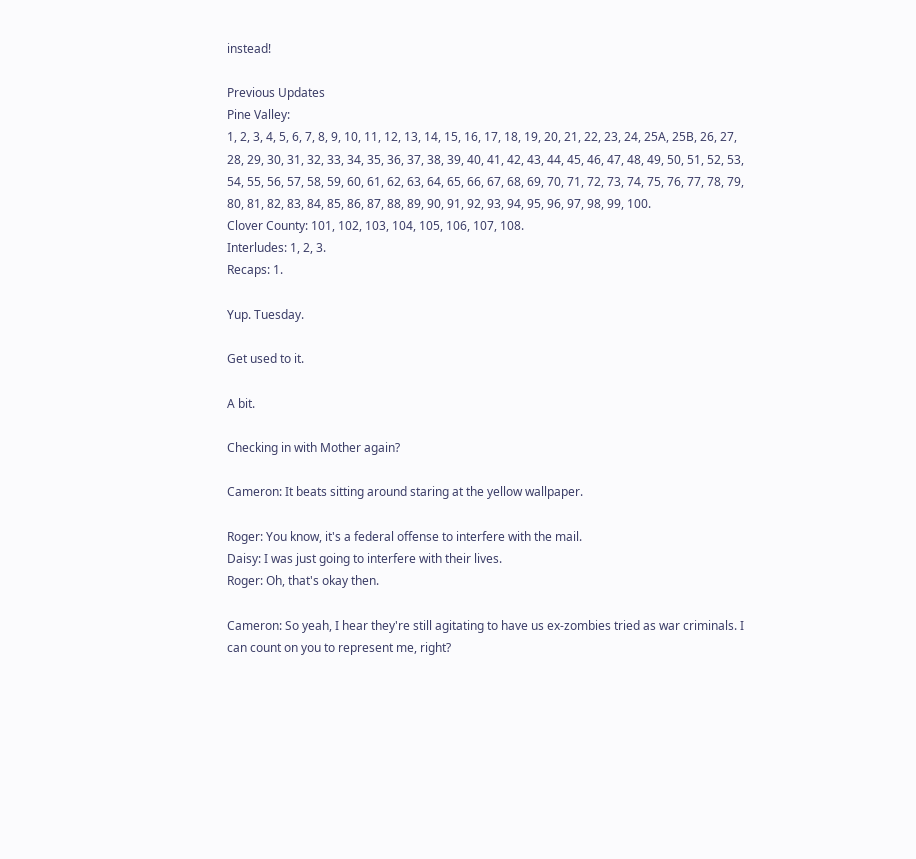instead!

Previous Updates
Pine Valley:
1, 2, 3, 4, 5, 6, 7, 8, 9, 10, 11, 12, 13, 14, 15, 16, 17, 18, 19, 20, 21, 22, 23, 24, 25A, 25B, 26, 27, 28, 29, 30, 31, 32, 33, 34, 35, 36, 37, 38, 39, 40, 41, 42, 43, 44, 45, 46, 47, 48, 49, 50, 51, 52, 53, 54, 55, 56, 57, 58, 59, 60, 61, 62, 63, 64, 65, 66, 67, 68, 69, 70, 71, 72, 73, 74, 75, 76, 77, 78, 79, 80, 81, 82, 83, 84, 85, 86, 87, 88, 89, 90, 91, 92, 93, 94, 95, 96, 97, 98, 99, 100.
Clover County: 101, 102, 103, 104, 105, 106, 107, 108.
Interludes: 1, 2, 3.
Recaps: 1.

Yup. Tuesday.

Get used to it.

A bit.

Checking in with Mother again?

Cameron: It beats sitting around staring at the yellow wallpaper.

Roger: You know, it's a federal offense to interfere with the mail.
Daisy: I was just going to interfere with their lives.
Roger: Oh, that's okay then.

Cameron: So yeah, I hear they're still agitating to have us ex-zombies tried as war criminals. I can count on you to represent me, right?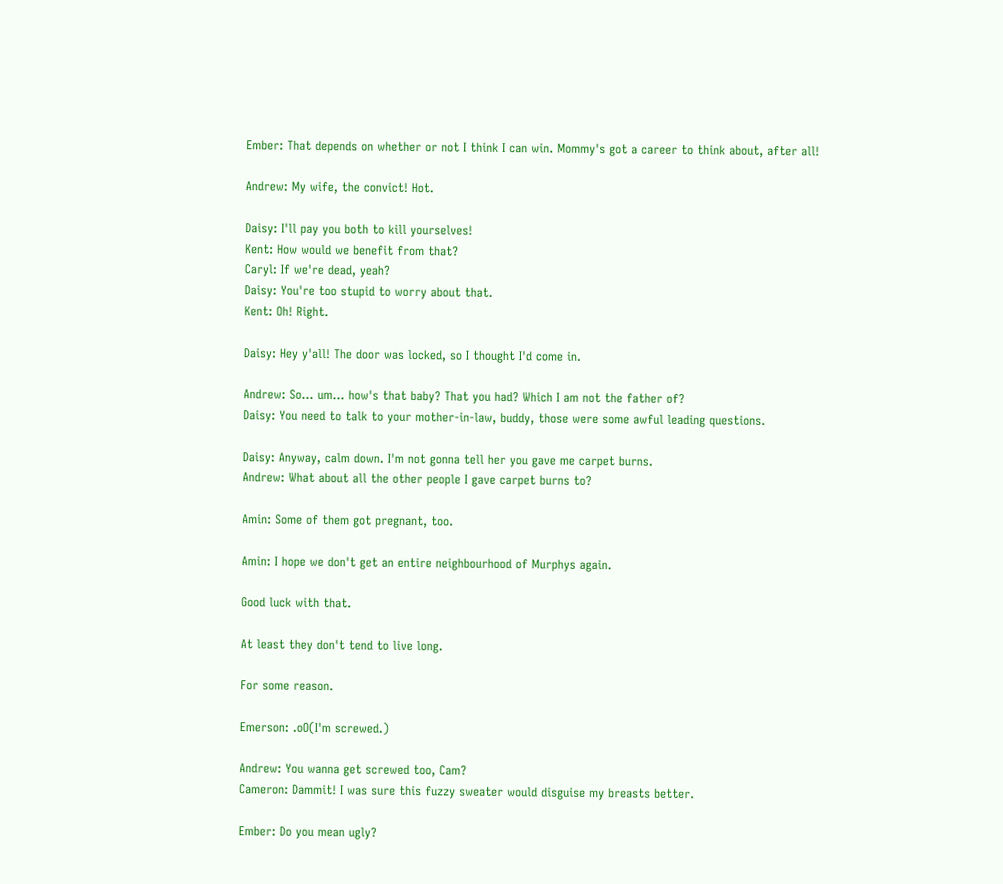Ember: That depends on whether or not I think I can win. Mommy's got a career to think about, after all!

Andrew: My wife, the convict! Hot.

Daisy: I'll pay you both to kill yourselves!
Kent: How would we benefit from that?
Caryl: If we're dead, yeah?
Daisy: You're too stupid to worry about that.
Kent: Oh! Right.

Daisy: Hey y'all! The door was locked, so I thought I'd come in.

Andrew: So... um... how's that baby? That you had? Which I am not the father of?
Daisy: You need to talk to your mother-in-law, buddy, those were some awful leading questions.

Daisy: Anyway, calm down. I'm not gonna tell her you gave me carpet burns.
Andrew: What about all the other people I gave carpet burns to?

Amin: Some of them got pregnant, too.

Amin: I hope we don't get an entire neighbourhood of Murphys again.

Good luck with that.

At least they don't tend to live long.

For some reason.

Emerson: .oO(I'm screwed.)

Andrew: You wanna get screwed too, Cam?
Cameron: Dammit! I was sure this fuzzy sweater would disguise my breasts better.

Ember: Do you mean ugly?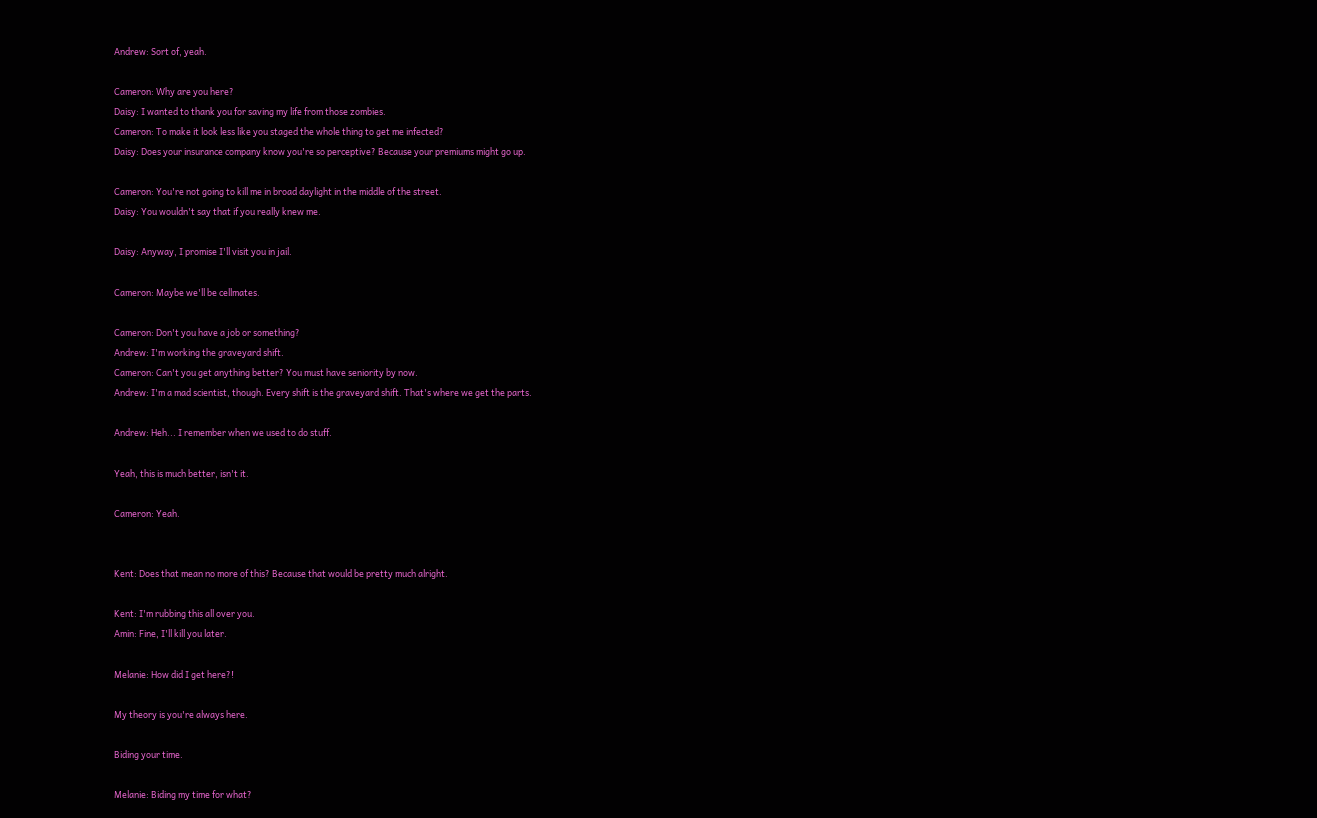Andrew: Sort of, yeah.

Cameron: Why are you here?
Daisy: I wanted to thank you for saving my life from those zombies.
Cameron: To make it look less like you staged the whole thing to get me infected?
Daisy: Does your insurance company know you're so perceptive? Because your premiums might go up.

Cameron: You're not going to kill me in broad daylight in the middle of the street.
Daisy: You wouldn't say that if you really knew me.

Daisy: Anyway, I promise I'll visit you in jail.

Cameron: Maybe we'll be cellmates.

Cameron: Don't you have a job or something?
Andrew: I'm working the graveyard shift.
Cameron: Can't you get anything better? You must have seniority by now.
Andrew: I'm a mad scientist, though. Every shift is the graveyard shift. That's where we get the parts.

Andrew: Heh... I remember when we used to do stuff.

Yeah, this is much better, isn't it.

Cameron: Yeah.


Kent: Does that mean no more of this? Because that would be pretty much alright.

Kent: I'm rubbing this all over you.
Amin: Fine, I'll kill you later.

Melanie: How did I get here?!

My theory is you're always here.

Biding your time.

Melanie: Biding my time for what?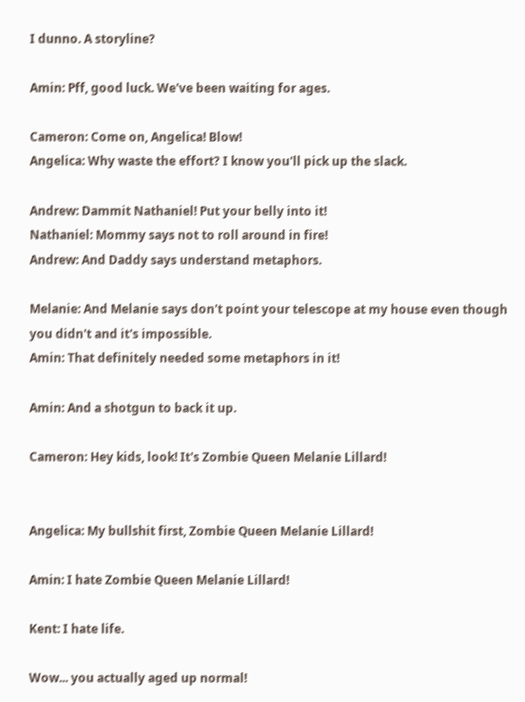I dunno. A storyline?

Amin: Pff, good luck. We've been waiting for ages.

Cameron: Come on, Angelica! Blow!
Angelica: Why waste the effort? I know you'll pick up the slack.

Andrew: Dammit Nathaniel! Put your belly into it!
Nathaniel: Mommy says not to roll around in fire!
Andrew: And Daddy says understand metaphors.

Melanie: And Melanie says don't point your telescope at my house even though you didn't and it's impossible.
Amin: That definitely needed some metaphors in it!

Amin: And a shotgun to back it up.

Cameron: Hey kids, look! It's Zombie Queen Melanie Lillard!


Angelica: My bullshit first, Zombie Queen Melanie Lillard!

Amin: I hate Zombie Queen Melanie Lillard!

Kent: I hate life.

Wow... you actually aged up normal!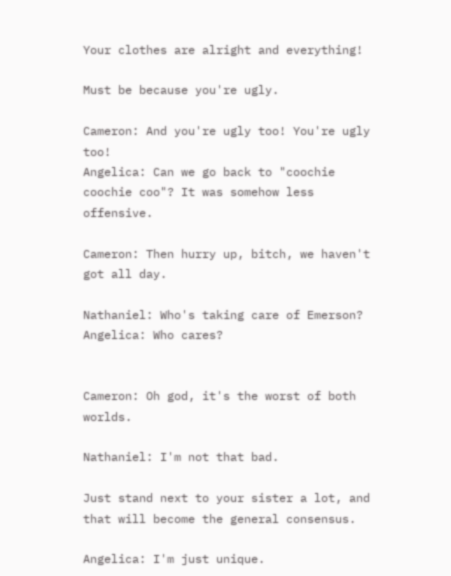Your clothes are alright and everything!

Must be because you're ugly.

Cameron: And you're ugly too! You're ugly too!
Angelica: Can we go back to "coochie coochie coo"? It was somehow less offensive.

Cameron: Then hurry up, bitch, we haven't got all day.

Nathaniel: Who's taking care of Emerson?
Angelica: Who cares?


Cameron: Oh god, it's the worst of both worlds.

Nathaniel: I'm not that bad.

Just stand next to your sister a lot, and that will become the general consensus.

Angelica: I'm just unique.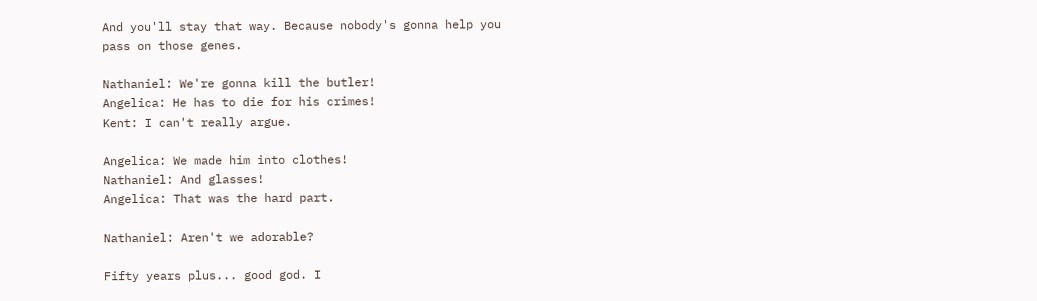And you'll stay that way. Because nobody's gonna help you pass on those genes.

Nathaniel: We're gonna kill the butler!
Angelica: He has to die for his crimes!
Kent: I can't really argue.

Angelica: We made him into clothes!
Nathaniel: And glasses!
Angelica: That was the hard part.

Nathaniel: Aren't we adorable?

Fifty years plus... good god. I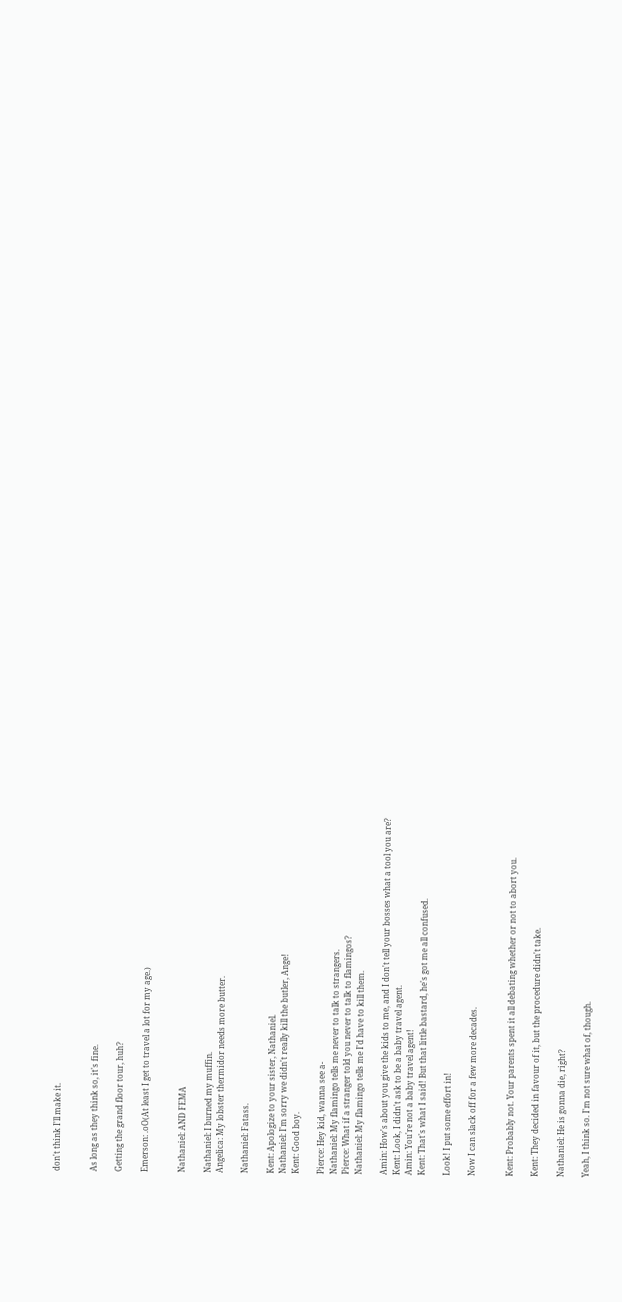don't think I'll make it.


As long as they think so, it's fine.

Getting the grand floor tour, huh?

Emerson: .oO(At least I get to travel a lot for my age.)


Nathaniel: AND FEMA

Nathaniel: I burned my muffin.
Angelica: My lobster thermidor needs more butter.

Nathaniel: Fatass.

Kent: Apologize to your sister, Nathaniel.
Nathaniel: I'm sorry we didn't really kill the butler, Ange!
Kent: Good boy.

Pierce: Hey kid, wanna see a-
Nathaniel: My flamingo tells me never to talk to strangers.
Pierce: What if a stranger told you never to talk to flamingos?
Nathaniel: My flamingo tells me I'd have to kill them.

Amin: How's about you give the kids to me, and I don't tell your bosses what a tool you are?
Kent: Look, I didn't ask to be a baby travel agent.
Amin: You're not a baby travel agent!
Kent: That's what I said! But that little bastard, he's got me all confused.

Look! I put some effort in!

Now I can slack off for a few more decades.


Kent: Probably not. Your parents spent it all debating whether or not to abort you.

Kent: They decided in favour of it, but the procedure didn't take.

Nathaniel: He is gonna die, right?

Yeah, I think so. I'm not sure what of, though.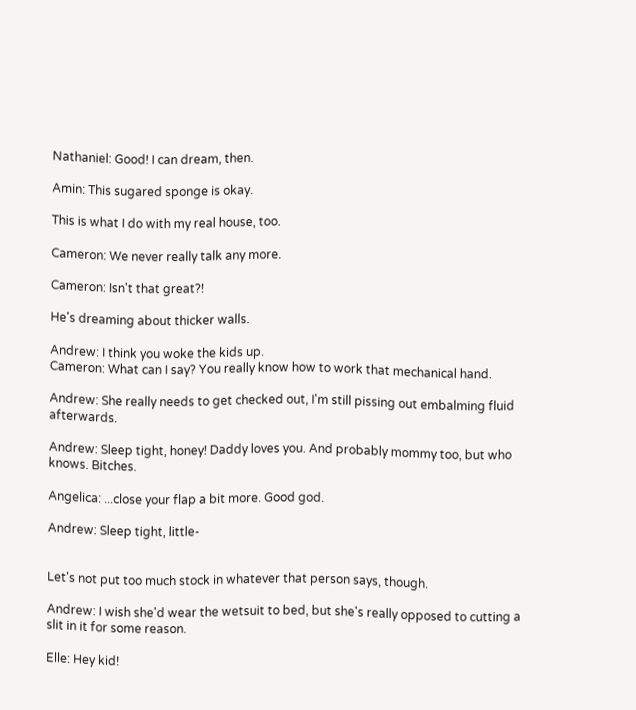Nathaniel: Good! I can dream, then.

Amin: This sugared sponge is okay.

This is what I do with my real house, too.

Cameron: We never really talk any more.

Cameron: Isn't that great?!

He's dreaming about thicker walls.

Andrew: I think you woke the kids up.
Cameron: What can I say? You really know how to work that mechanical hand.

Andrew: She really needs to get checked out, I'm still pissing out embalming fluid afterwards.

Andrew: Sleep tight, honey! Daddy loves you. And probably mommy too, but who knows. Bitches.

Angelica: ...close your flap a bit more. Good god.

Andrew: Sleep tight, little-


Let's not put too much stock in whatever that person says, though.

Andrew: I wish she'd wear the wetsuit to bed, but she's really opposed to cutting a slit in it for some reason.

Elle: Hey kid!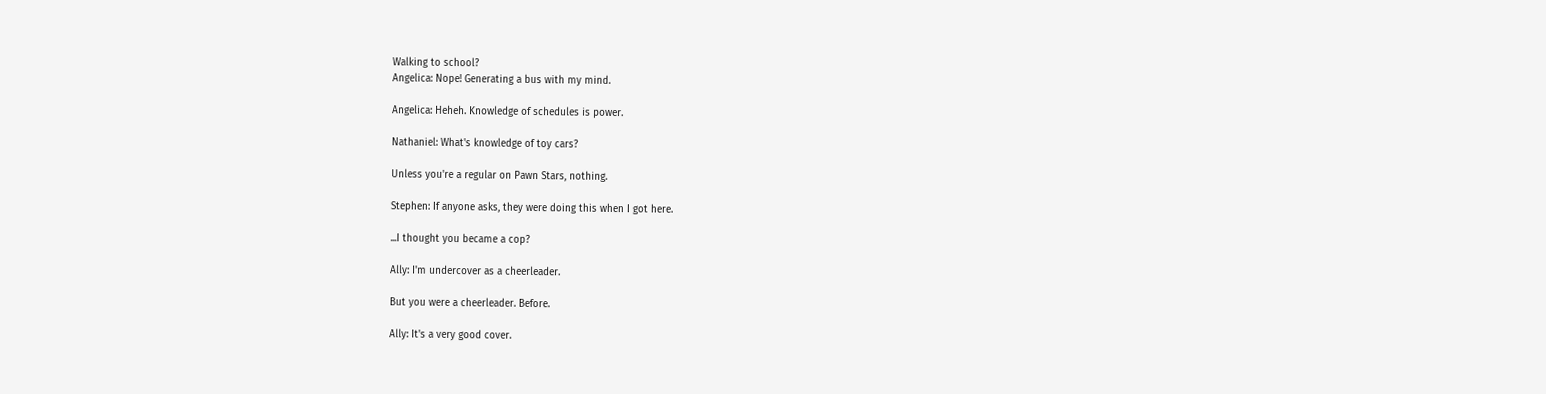Walking to school?
Angelica: Nope! Generating a bus with my mind.

Angelica: Heheh. Knowledge of schedules is power.

Nathaniel: What's knowledge of toy cars?

Unless you're a regular on Pawn Stars, nothing.

Stephen: If anyone asks, they were doing this when I got here.

...I thought you became a cop?

Ally: I'm undercover as a cheerleader.

But you were a cheerleader. Before.

Ally: It's a very good cover.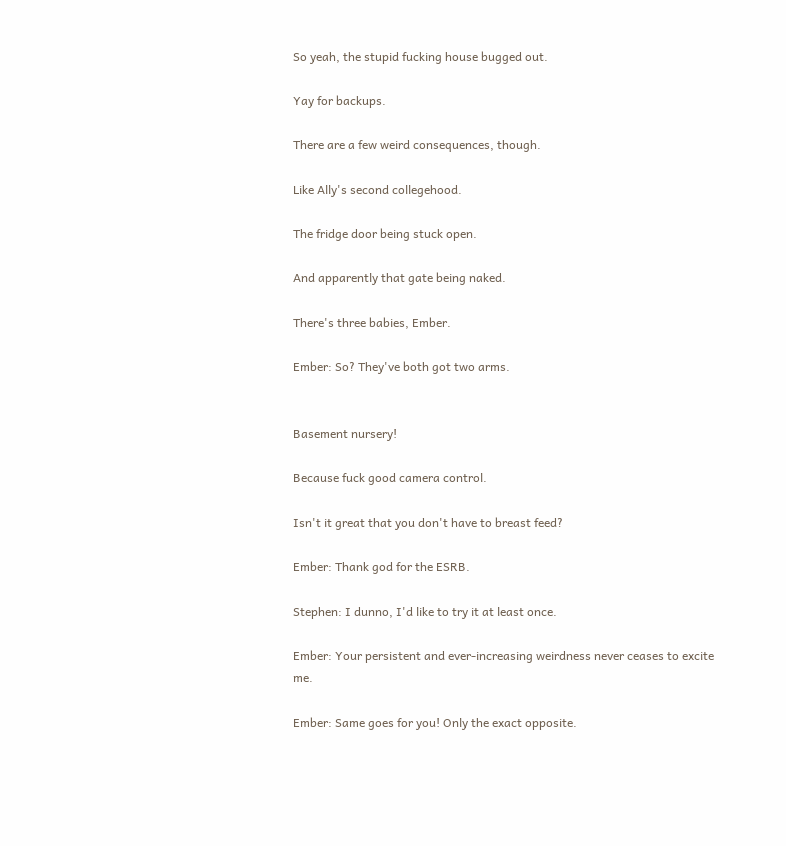So yeah, the stupid fucking house bugged out.

Yay for backups.

There are a few weird consequences, though.

Like Ally's second collegehood.

The fridge door being stuck open.

And apparently that gate being naked.

There's three babies, Ember.

Ember: So? They've both got two arms.


Basement nursery!

Because fuck good camera control.

Isn't it great that you don't have to breast feed?

Ember: Thank god for the ESRB.

Stephen: I dunno, I'd like to try it at least once.

Ember: Your persistent and ever-increasing weirdness never ceases to excite me.

Ember: Same goes for you! Only the exact opposite.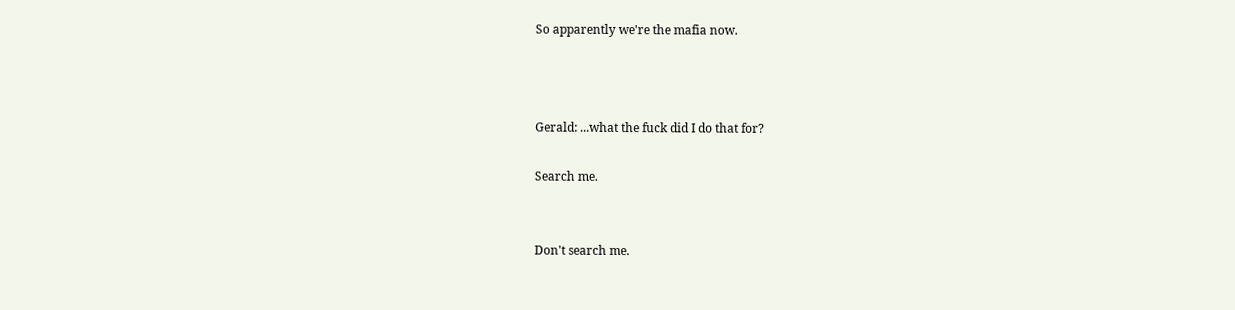So apparently we're the mafia now.



Gerald: ...what the fuck did I do that for?

Search me.


Don't search me.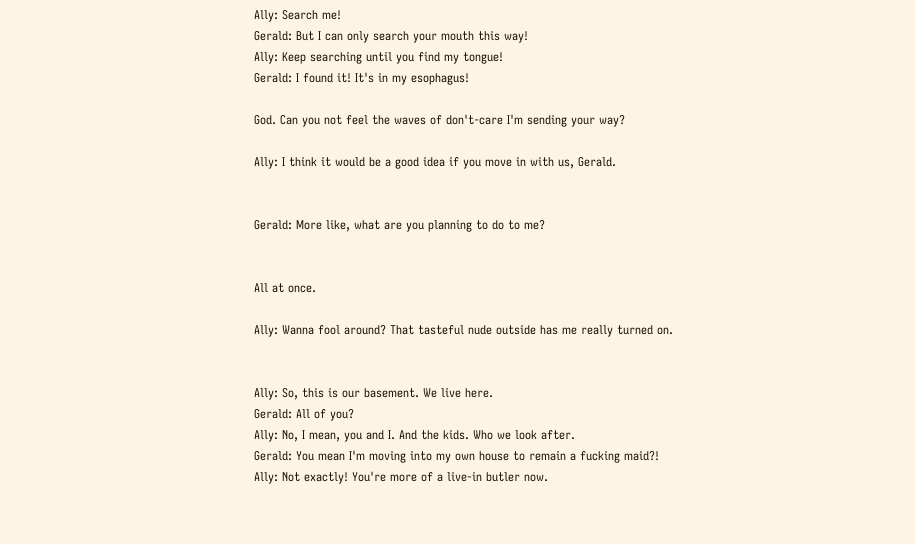Ally: Search me!
Gerald: But I can only search your mouth this way!
Ally: Keep searching until you find my tongue!
Gerald: I found it! It's in my esophagus!

God. Can you not feel the waves of don't-care I'm sending your way?

Ally: I think it would be a good idea if you move in with us, Gerald.


Gerald: More like, what are you planning to do to me?


All at once.

Ally: Wanna fool around? That tasteful nude outside has me really turned on.


Ally: So, this is our basement. We live here.
Gerald: All of you?
Ally: No, I mean, you and I. And the kids. Who we look after.
Gerald: You mean I'm moving into my own house to remain a fucking maid?!
Ally: Not exactly! You're more of a live-in butler now.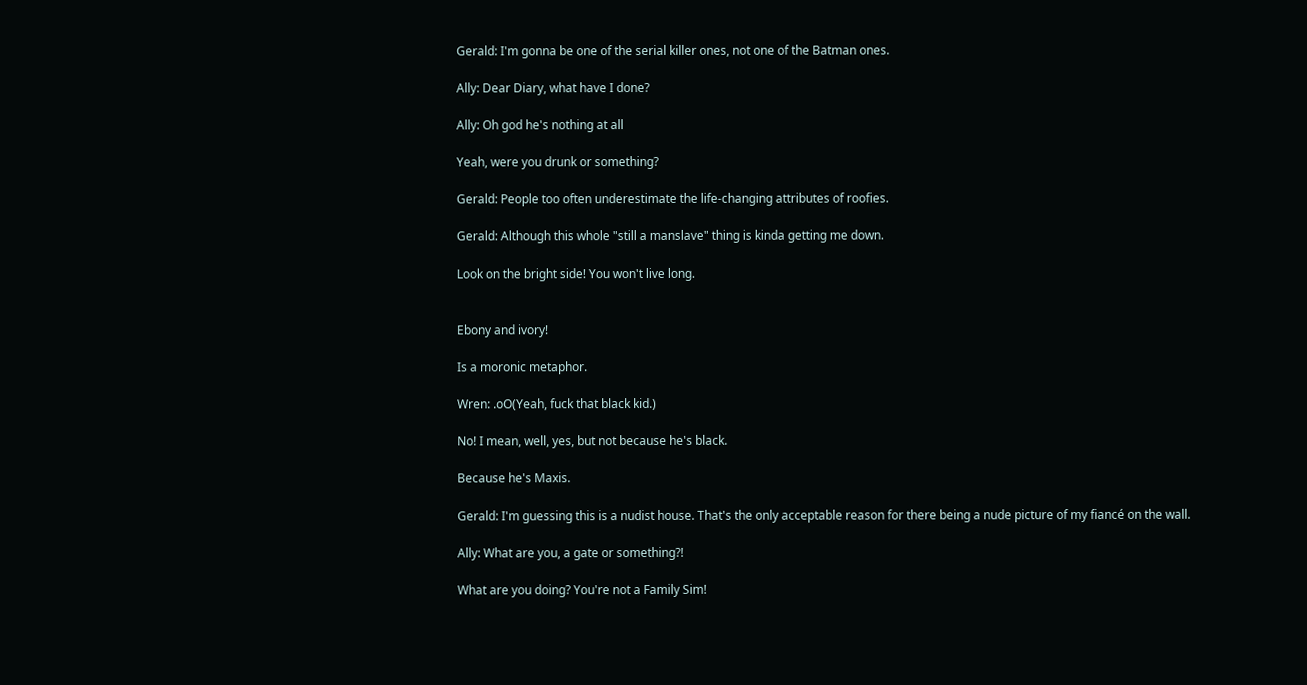Gerald: I'm gonna be one of the serial killer ones, not one of the Batman ones.

Ally: Dear Diary, what have I done?

Ally: Oh god he's nothing at all

Yeah, were you drunk or something?

Gerald: People too often underestimate the life-changing attributes of roofies.

Gerald: Although this whole "still a manslave" thing is kinda getting me down.

Look on the bright side! You won't live long.


Ebony and ivory!

Is a moronic metaphor.

Wren: .oO(Yeah, fuck that black kid.)

No! I mean, well, yes, but not because he's black.

Because he's Maxis.

Gerald: I'm guessing this is a nudist house. That's the only acceptable reason for there being a nude picture of my fiancé on the wall.

Ally: What are you, a gate or something?!

What are you doing? You're not a Family Sim!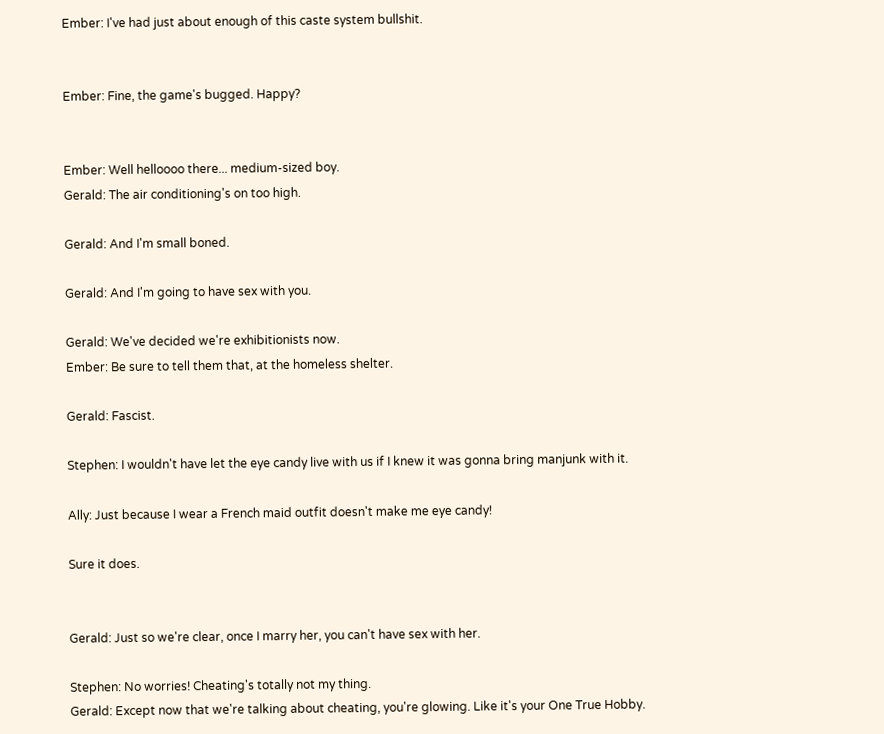Ember: I've had just about enough of this caste system bullshit.


Ember: Fine, the game's bugged. Happy?


Ember: Well helloooo there... medium-sized boy.
Gerald: The air conditioning's on too high.

Gerald: And I'm small boned.

Gerald: And I'm going to have sex with you.

Gerald: We've decided we're exhibitionists now.
Ember: Be sure to tell them that, at the homeless shelter.

Gerald: Fascist.

Stephen: I wouldn't have let the eye candy live with us if I knew it was gonna bring manjunk with it.

Ally: Just because I wear a French maid outfit doesn't make me eye candy!

Sure it does.


Gerald: Just so we're clear, once I marry her, you can't have sex with her.

Stephen: No worries! Cheating's totally not my thing.
Gerald: Except now that we're talking about cheating, you're glowing. Like it's your One True Hobby.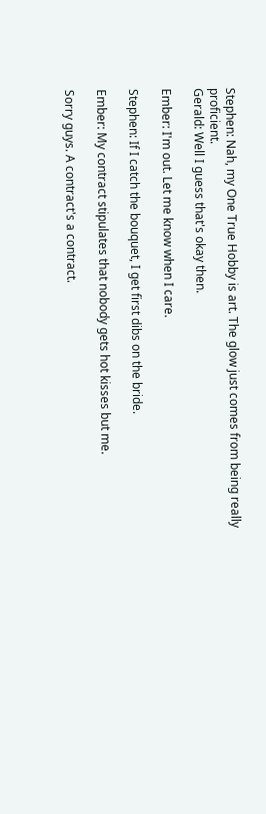Stephen: Nah, my One True Hobby is art. The glow just comes from being really proficient.
Gerald: Well I guess that's okay then.

Ember: I'm out. Let me know when I care.

Stephen: If I catch the bouquet, I get first dibs on the bride.

Ember: My contract stipulates that nobody gets hot kisses but me.

Sorry guys. A contract's a contract.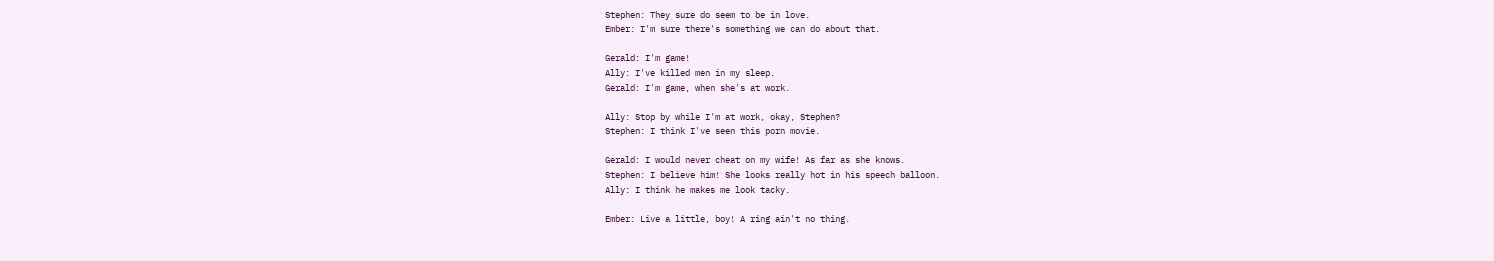Stephen: They sure do seem to be in love.
Ember: I'm sure there's something we can do about that.

Gerald: I'm game!
Ally: I've killed men in my sleep.
Gerald: I'm game, when she's at work.

Ally: Stop by while I'm at work, okay, Stephen?
Stephen: I think I've seen this porn movie.

Gerald: I would never cheat on my wife! As far as she knows.
Stephen: I believe him! She looks really hot in his speech balloon.
Ally: I think he makes me look tacky.

Ember: Live a little, boy! A ring ain't no thing.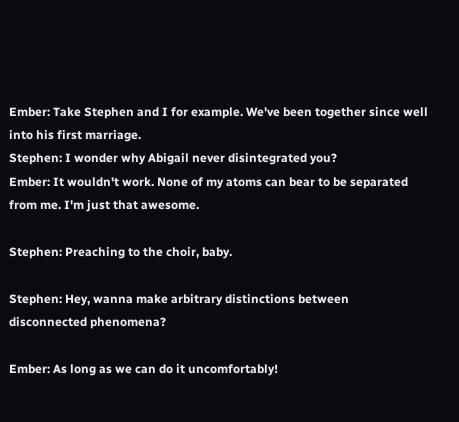Ember: Take Stephen and I for example. We've been together since well into his first marriage.
Stephen: I wonder why Abigail never disintegrated you?
Ember: It wouldn't work. None of my atoms can bear to be separated from me. I'm just that awesome.

Stephen: Preaching to the choir, baby.

Stephen: Hey, wanna make arbitrary distinctions between disconnected phenomena?

Ember: As long as we can do it uncomfortably!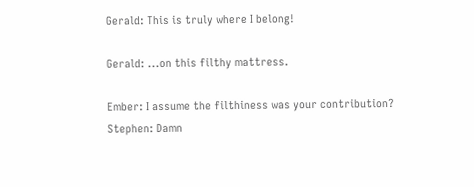Gerald: This is truly where I belong!

Gerald: ...on this filthy mattress.

Ember: I assume the filthiness was your contribution?
Stephen: Damn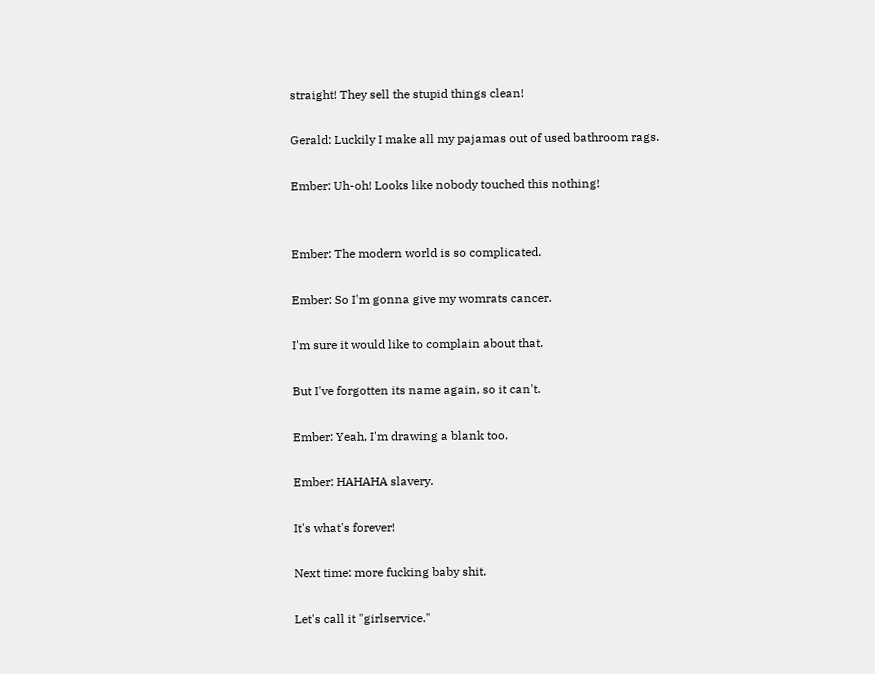straight! They sell the stupid things clean!

Gerald: Luckily I make all my pajamas out of used bathroom rags.

Ember: Uh-oh! Looks like nobody touched this nothing!


Ember: The modern world is so complicated.

Ember: So I'm gonna give my womrats cancer.

I'm sure it would like to complain about that.

But I've forgotten its name again, so it can't.

Ember: Yeah, I'm drawing a blank too.

Ember: HAHAHA slavery.

It's what's forever!

Next time: more fucking baby shit.

Let's call it "girlservice."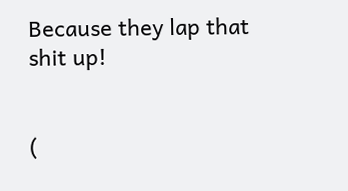Because they lap that shit up!


(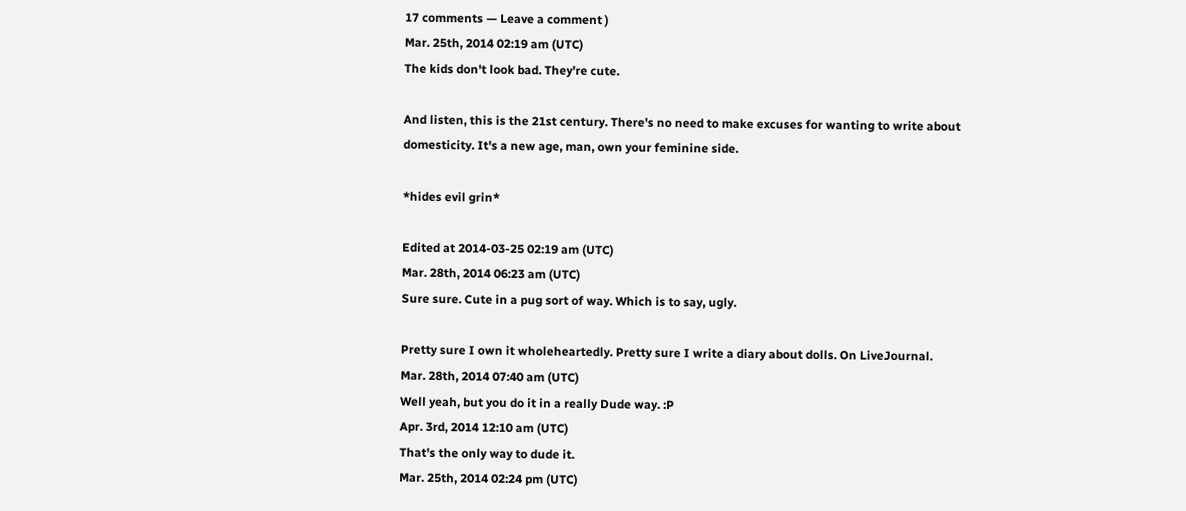17 comments — Leave a comment )
Mar. 25th, 2014 02:19 am (UTC)
The kids don't look bad. They're cute.

And listen, this is the 21st century. There's no need to make excuses for wanting to write about domesticity. It's a new age, man, own your feminine side.

*hides evil grin*

Edited at 2014-03-25 02:19 am (UTC)
Mar. 28th, 2014 06:23 am (UTC)
Sure sure. Cute in a pug sort of way. Which is to say, ugly.

Pretty sure I own it wholeheartedly. Pretty sure I write a diary about dolls. On LiveJournal.
Mar. 28th, 2014 07:40 am (UTC)
Well yeah, but you do it in a really Dude way. :P
Apr. 3rd, 2014 12:10 am (UTC)
That's the only way to dude it.
Mar. 25th, 2014 02:24 pm (UTC)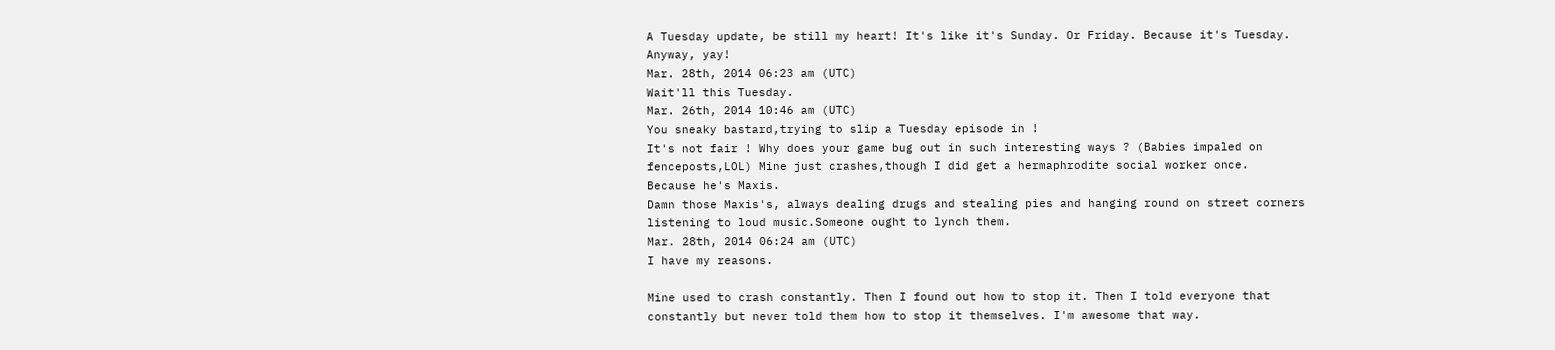A Tuesday update, be still my heart! It's like it's Sunday. Or Friday. Because it's Tuesday. Anyway, yay!
Mar. 28th, 2014 06:23 am (UTC)
Wait'll this Tuesday.
Mar. 26th, 2014 10:46 am (UTC)
You sneaky bastard,trying to slip a Tuesday episode in !
It's not fair ! Why does your game bug out in such interesting ways ? (Babies impaled on fenceposts,LOL) Mine just crashes,though I did get a hermaphrodite social worker once.
Because he's Maxis.
Damn those Maxis's, always dealing drugs and stealing pies and hanging round on street corners listening to loud music.Someone ought to lynch them.
Mar. 28th, 2014 06:24 am (UTC)
I have my reasons.

Mine used to crash constantly. Then I found out how to stop it. Then I told everyone that constantly but never told them how to stop it themselves. I'm awesome that way.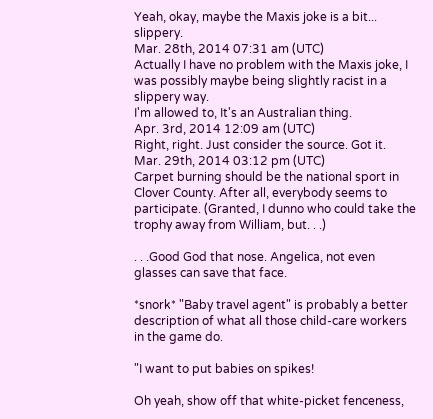Yeah, okay, maybe the Maxis joke is a bit... slippery.
Mar. 28th, 2014 07:31 am (UTC)
Actually I have no problem with the Maxis joke, I was possibly maybe being slightly racist in a slippery way.
I'm allowed to, It's an Australian thing.
Apr. 3rd, 2014 12:09 am (UTC)
Right, right. Just consider the source. Got it.
Mar. 29th, 2014 03:12 pm (UTC)
Carpet burning should be the national sport in Clover County. After all, everybody seems to participate. (Granted, I dunno who could take the trophy away from William, but. . .)

. . .Good God that nose. Angelica, not even glasses can save that face.

*snork* "Baby travel agent" is probably a better description of what all those child-care workers in the game do.

"I want to put babies on spikes!

Oh yeah, show off that white-picket fenceness,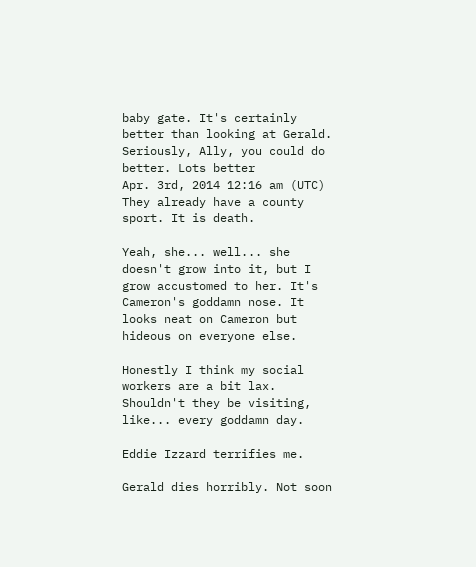baby gate. It's certainly better than looking at Gerald. Seriously, Ally, you could do better. Lots better
Apr. 3rd, 2014 12:16 am (UTC)
They already have a county sport. It is death.

Yeah, she... well... she doesn't grow into it, but I grow accustomed to her. It's Cameron's goddamn nose. It looks neat on Cameron but hideous on everyone else.

Honestly I think my social workers are a bit lax. Shouldn't they be visiting, like... every goddamn day.

Eddie Izzard terrifies me.

Gerald dies horribly. Not soon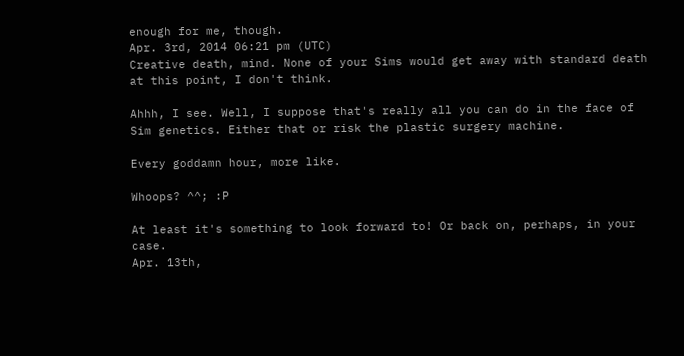enough for me, though.
Apr. 3rd, 2014 06:21 pm (UTC)
Creative death, mind. None of your Sims would get away with standard death at this point, I don't think.

Ahhh, I see. Well, I suppose that's really all you can do in the face of Sim genetics. Either that or risk the plastic surgery machine.

Every goddamn hour, more like.

Whoops? ^^; :P

At least it's something to look forward to! Or back on, perhaps, in your case.
Apr. 13th,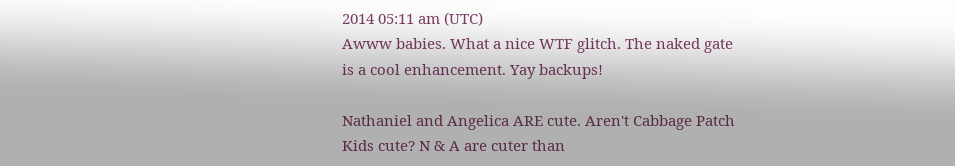2014 05:11 am (UTC)
Awww babies. What a nice WTF glitch. The naked gate is a cool enhancement. Yay backups!

Nathaniel and Angelica ARE cute. Aren't Cabbage Patch Kids cute? N & A are cuter than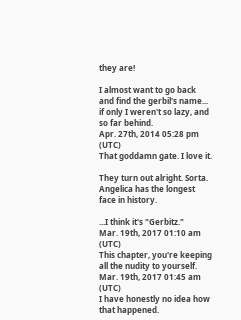they are!

I almost want to go back and find the gerbil's name... if only I weren't so lazy, and so far behind.
Apr. 27th, 2014 05:28 pm (UTC)
That goddamn gate. I love it.

They turn out alright. Sorta. Angelica has the longest face in history.

...I think it's "Gerbitz."
Mar. 19th, 2017 01:10 am (UTC)
This chapter, you're keeping all the nudity to yourself.
Mar. 19th, 2017 01:45 am (UTC)
I have honestly no idea how that happened.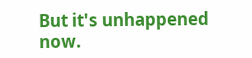But it's unhappened now.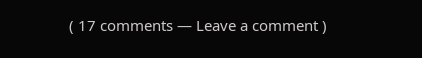( 17 comments — Leave a comment )